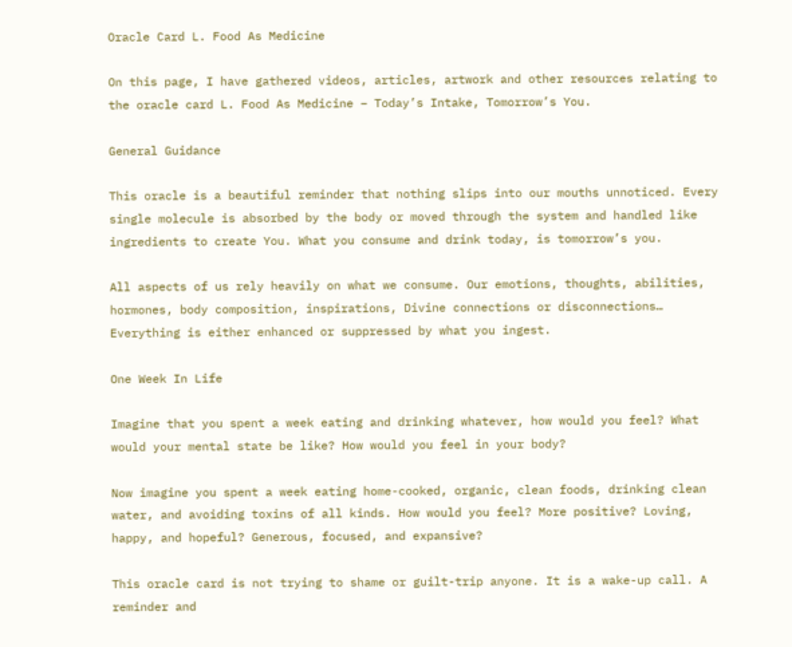Oracle Card L. Food As Medicine

On this page, I have gathered videos, articles, artwork and other resources relating to the oracle card L. Food As Medicine – Today’s Intake, Tomorrow’s You.

General Guidance

This oracle is a beautiful reminder that nothing slips into our mouths unnoticed. Every single molecule is absorbed by the body or moved through the system and handled like ingredients to create You. What you consume and drink today, is tomorrow’s you.

All aspects of us rely heavily on what we consume. Our emotions, thoughts, abilities, hormones, body composition, inspirations, Divine connections or disconnections… Everything is either enhanced or suppressed by what you ingest.

One Week In Life

Imagine that you spent a week eating and drinking whatever, how would you feel? What would your mental state be like? How would you feel in your body?

Now imagine you spent a week eating home-cooked, organic, clean foods, drinking clean water, and avoiding toxins of all kinds. How would you feel? More positive? Loving, happy, and hopeful? Generous, focused, and expansive?

This oracle card is not trying to shame or guilt-trip anyone. It is a wake-up call. A reminder and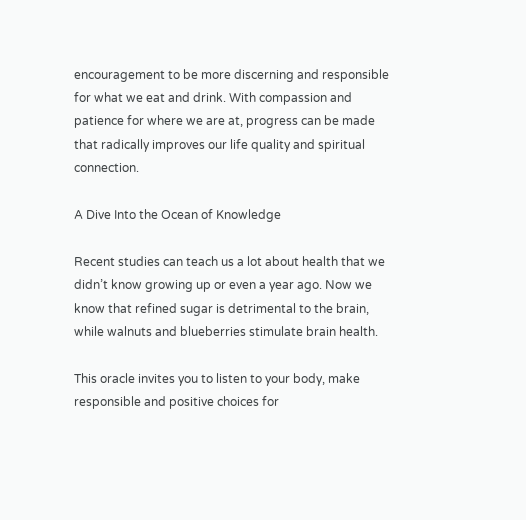encouragement to be more discerning and responsible for what we eat and drink. With compassion and patience for where we are at, progress can be made that radically improves our life quality and spiritual connection.

A Dive Into the Ocean of Knowledge

Recent studies can teach us a lot about health that we didn’t know growing up or even a year ago. Now we know that refined sugar is detrimental to the brain, while walnuts and blueberries stimulate brain health.

This oracle invites you to listen to your body, make responsible and positive choices for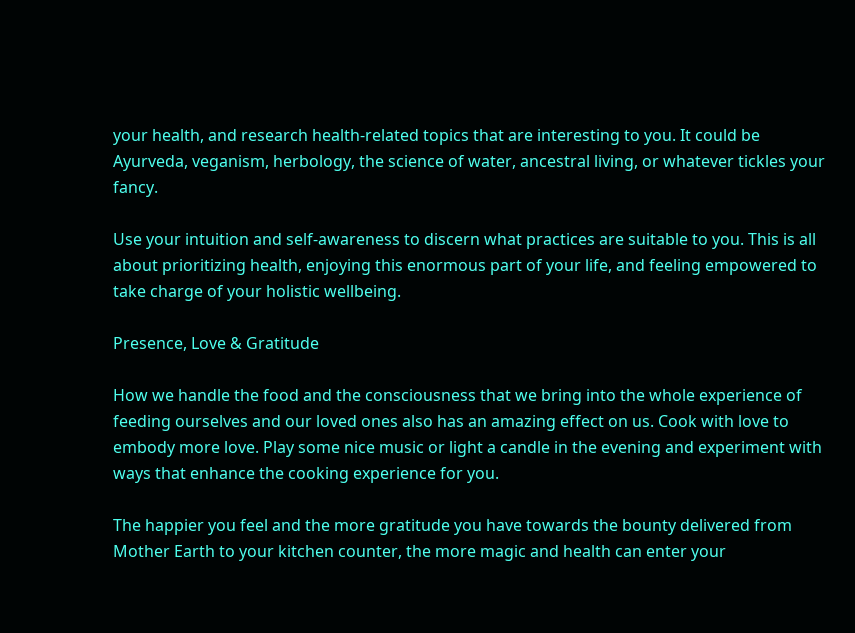your health, and research health-related topics that are interesting to you. It could be Ayurveda, veganism, herbology, the science of water, ancestral living, or whatever tickles your fancy.

Use your intuition and self-awareness to discern what practices are suitable to you. This is all about prioritizing health, enjoying this enormous part of your life, and feeling empowered to take charge of your holistic wellbeing.

Presence, Love & Gratitude

How we handle the food and the consciousness that we bring into the whole experience of feeding ourselves and our loved ones also has an amazing effect on us. Cook with love to embody more love. Play some nice music or light a candle in the evening and experiment with ways that enhance the cooking experience for you.

The happier you feel and the more gratitude you have towards the bounty delivered from Mother Earth to your kitchen counter, the more magic and health can enter your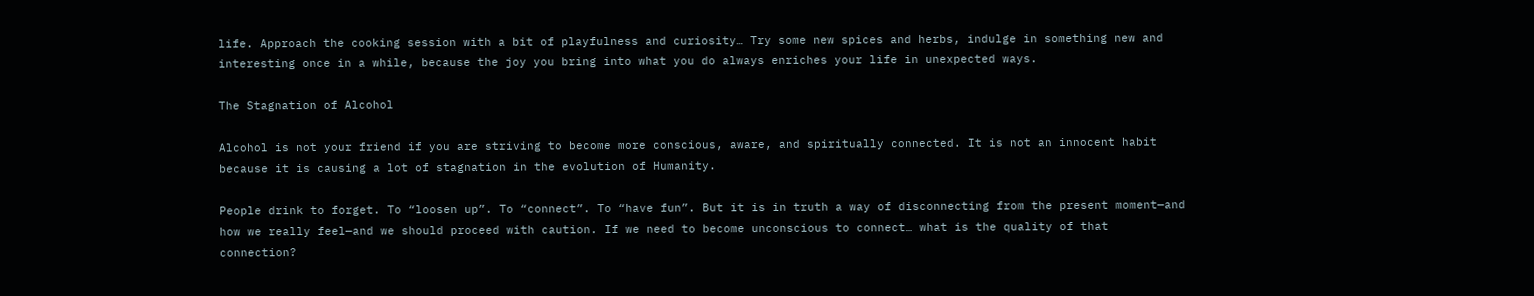life. Approach the cooking session with a bit of playfulness and curiosity… Try some new spices and herbs, indulge in something new and interesting once in a while, because the joy you bring into what you do always enriches your life in unexpected ways.

The Stagnation of Alcohol

Alcohol is not your friend if you are striving to become more conscious, aware, and spiritually connected. It is not an innocent habit because it is causing a lot of stagnation in the evolution of Humanity.

People drink to forget. To “loosen up”. To “connect”. To “have fun”. But it is in truth a way of disconnecting from the present moment—and how we really feel—and we should proceed with caution. If we need to become unconscious to connect… what is the quality of that connection?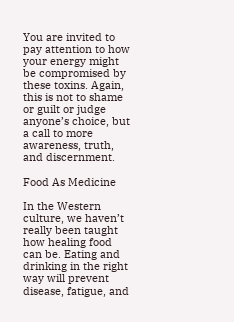You are invited to pay attention to how your energy might be compromised by these toxins. Again, this is not to shame or guilt or judge anyone’s choice, but a call to more awareness, truth, and discernment.

Food As Medicine

In the Western culture, we haven’t really been taught how healing food can be. Eating and drinking in the right way will prevent disease, fatigue, and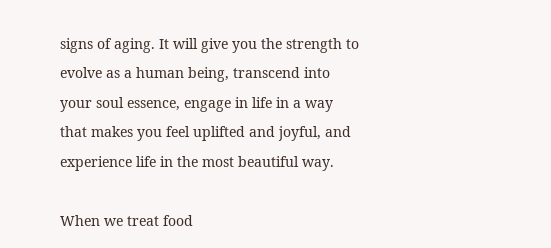signs of aging. It will give you the strength to evolve as a human being, transcend into your soul essence, engage in life in a way that makes you feel uplifted and joyful, and experience life in the most beautiful way.

When we treat food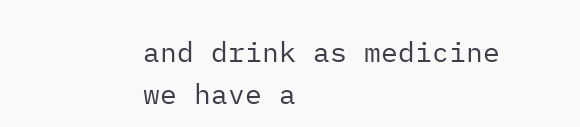and drink as medicine we have a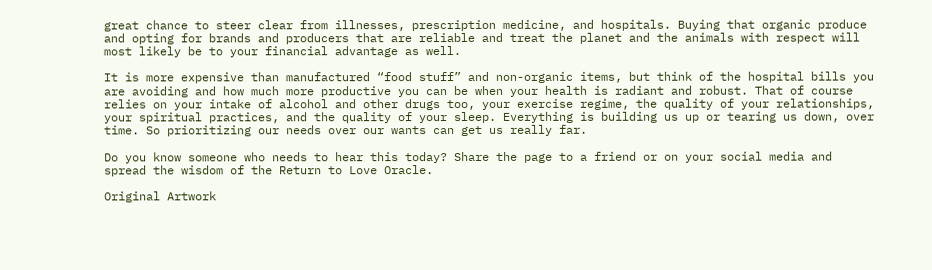great chance to steer clear from illnesses, prescription medicine, and hospitals. Buying that organic produce and opting for brands and producers that are reliable and treat the planet and the animals with respect will most likely be to your financial advantage as well.

It is more expensive than manufactured “food stuff” and non-organic items, but think of the hospital bills you are avoiding and how much more productive you can be when your health is radiant and robust. That of course relies on your intake of alcohol and other drugs too, your exercise regime, the quality of your relationships, your spiritual practices, and the quality of your sleep. Everything is building us up or tearing us down, over time. So prioritizing our needs over our wants can get us really far.

Do you know someone who needs to hear this today? Share the page to a friend or on your social media and spread the wisdom of the Return to Love Oracle.

Original Artwork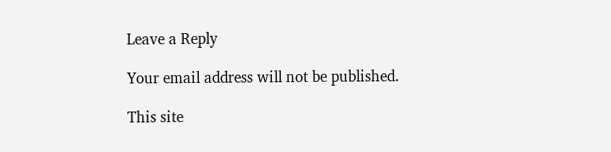Leave a Reply

Your email address will not be published.

This site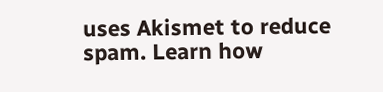uses Akismet to reduce spam. Learn how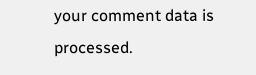your comment data is processed.